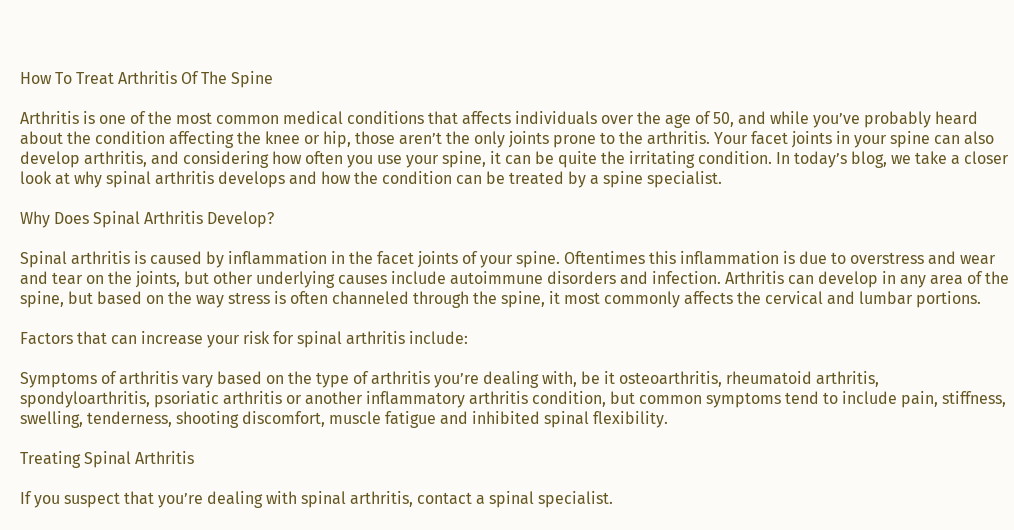How To Treat Arthritis Of The Spine

Arthritis is one of the most common medical conditions that affects individuals over the age of 50, and while you’ve probably heard about the condition affecting the knee or hip, those aren’t the only joints prone to the arthritis. Your facet joints in your spine can also develop arthritis, and considering how often you use your spine, it can be quite the irritating condition. In today’s blog, we take a closer look at why spinal arthritis develops and how the condition can be treated by a spine specialist.

Why Does Spinal Arthritis Develop?

Spinal arthritis is caused by inflammation in the facet joints of your spine. Oftentimes this inflammation is due to overstress and wear and tear on the joints, but other underlying causes include autoimmune disorders and infection. Arthritis can develop in any area of the spine, but based on the way stress is often channeled through the spine, it most commonly affects the cervical and lumbar portions.

Factors that can increase your risk for spinal arthritis include:

Symptoms of arthritis vary based on the type of arthritis you’re dealing with, be it osteoarthritis, rheumatoid arthritis, spondyloarthritis, psoriatic arthritis or another inflammatory arthritis condition, but common symptoms tend to include pain, stiffness, swelling, tenderness, shooting discomfort, muscle fatigue and inhibited spinal flexibility.

Treating Spinal Arthritis

If you suspect that you’re dealing with spinal arthritis, contact a spinal specialist.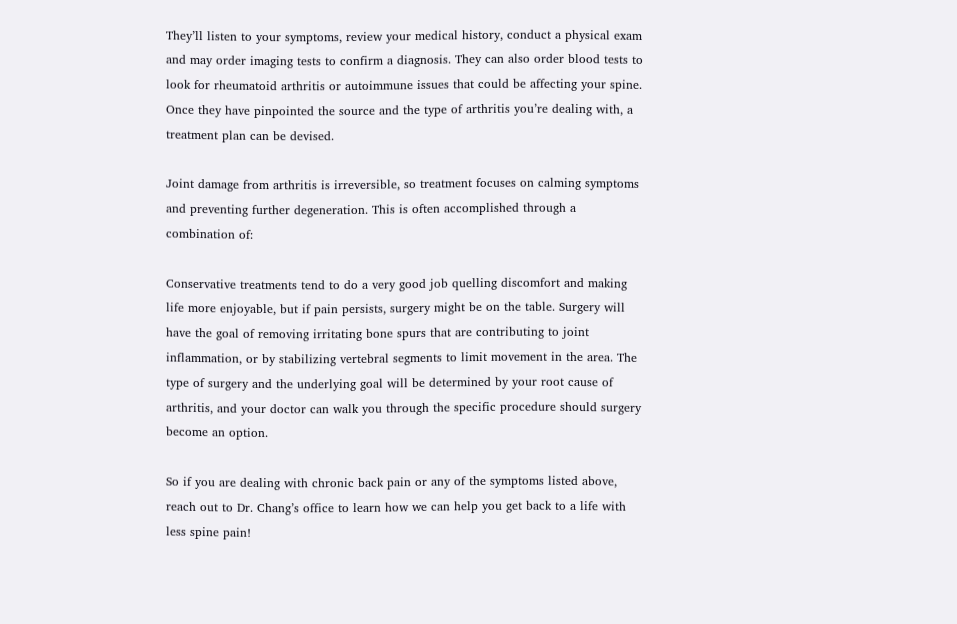They’ll listen to your symptoms, review your medical history, conduct a physical exam and may order imaging tests to confirm a diagnosis. They can also order blood tests to look for rheumatoid arthritis or autoimmune issues that could be affecting your spine. Once they have pinpointed the source and the type of arthritis you’re dealing with, a treatment plan can be devised.

Joint damage from arthritis is irreversible, so treatment focuses on calming symptoms and preventing further degeneration. This is often accomplished through a combination of:

Conservative treatments tend to do a very good job quelling discomfort and making life more enjoyable, but if pain persists, surgery might be on the table. Surgery will have the goal of removing irritating bone spurs that are contributing to joint inflammation, or by stabilizing vertebral segments to limit movement in the area. The type of surgery and the underlying goal will be determined by your root cause of arthritis, and your doctor can walk you through the specific procedure should surgery become an option.

So if you are dealing with chronic back pain or any of the symptoms listed above, reach out to Dr. Chang’s office to learn how we can help you get back to a life with less spine pain!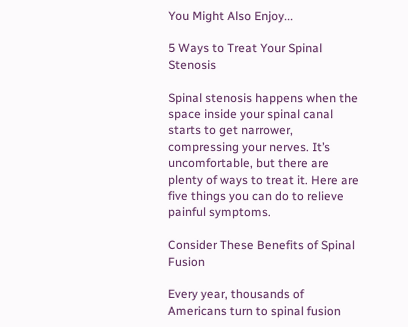You Might Also Enjoy...

5 Ways to Treat Your Spinal Stenosis

Spinal stenosis happens when the space inside your spinal canal starts to get narrower, compressing your nerves. It’s uncomfortable, but there are plenty of ways to treat it. Here are five things you can do to relieve painful symptoms.

Consider These Benefits of Spinal Fusion

Every year, thousands of Americans turn to spinal fusion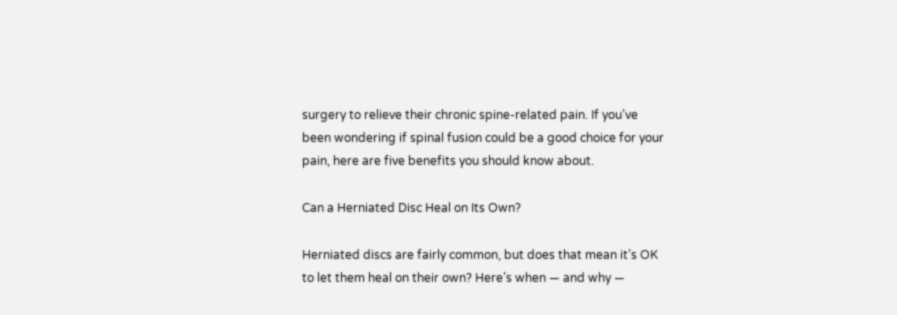surgery to relieve their chronic spine-related pain. If you’ve been wondering if spinal fusion could be a good choice for your pain, here are five benefits you should know about.

Can a Herniated Disc Heal on Its Own?

Herniated discs are fairly common, but does that mean it’s OK to let them heal on their own? Here’s when — and why —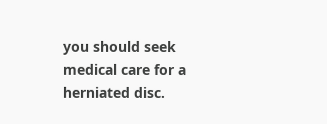you should seek medical care for a herniated disc.